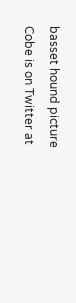basset hound picture
Cobe is on Twitter at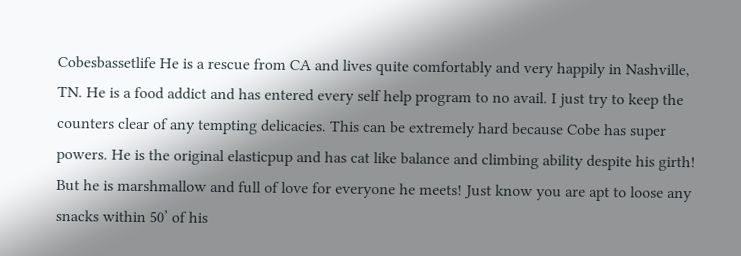Cobesbassetlife He is a rescue from CA and lives quite comfortably and very happily in Nashville, TN. He is a food addict and has entered every self help program to no avail. I just try to keep the counters clear of any tempting delicacies. This can be extremely hard because Cobe has super powers. He is the original elasticpup and has cat like balance and climbing ability despite his girth! But he is marshmallow and full of love for everyone he meets! Just know you are apt to loose any snacks within 50’ of his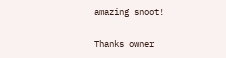amazing snoot!

Thanks owner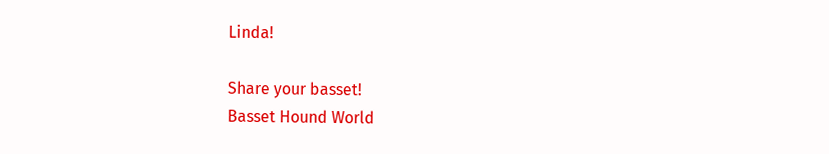Linda!

Share your basset!
Basset Hound World